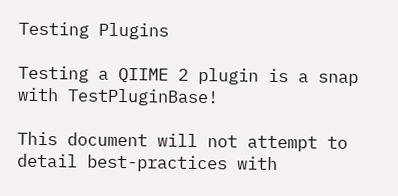Testing Plugins

Testing a QIIME 2 plugin is a snap with TestPluginBase!

This document will not attempt to detail best-practices with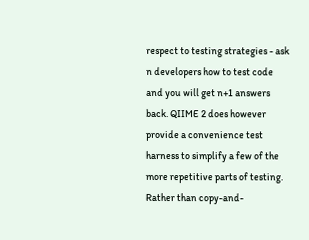respect to testing strategies - ask n developers how to test code and you will get n+1 answers back. QIIME 2 does however provide a convenience test harness to simplify a few of the more repetitive parts of testing. Rather than copy-and-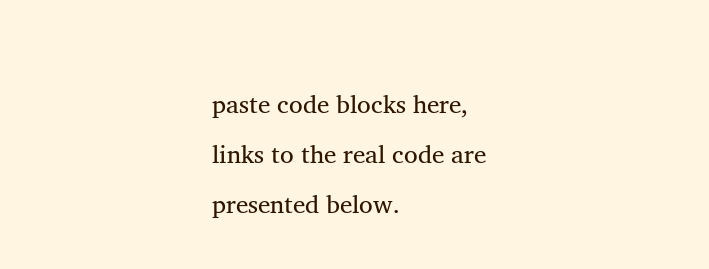paste code blocks here, links to the real code are presented below.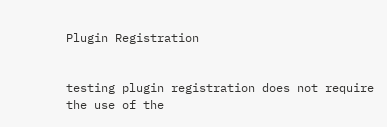Plugin Registration


testing plugin registration does not require the use of the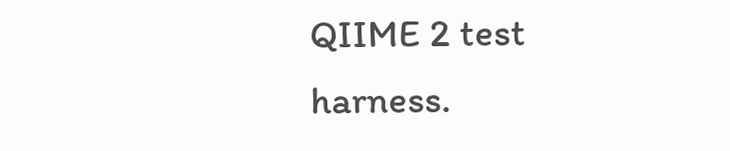QIIME 2 test harness.